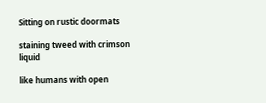Sitting on rustic doormats

staining tweed with crimson liquid

like humans with open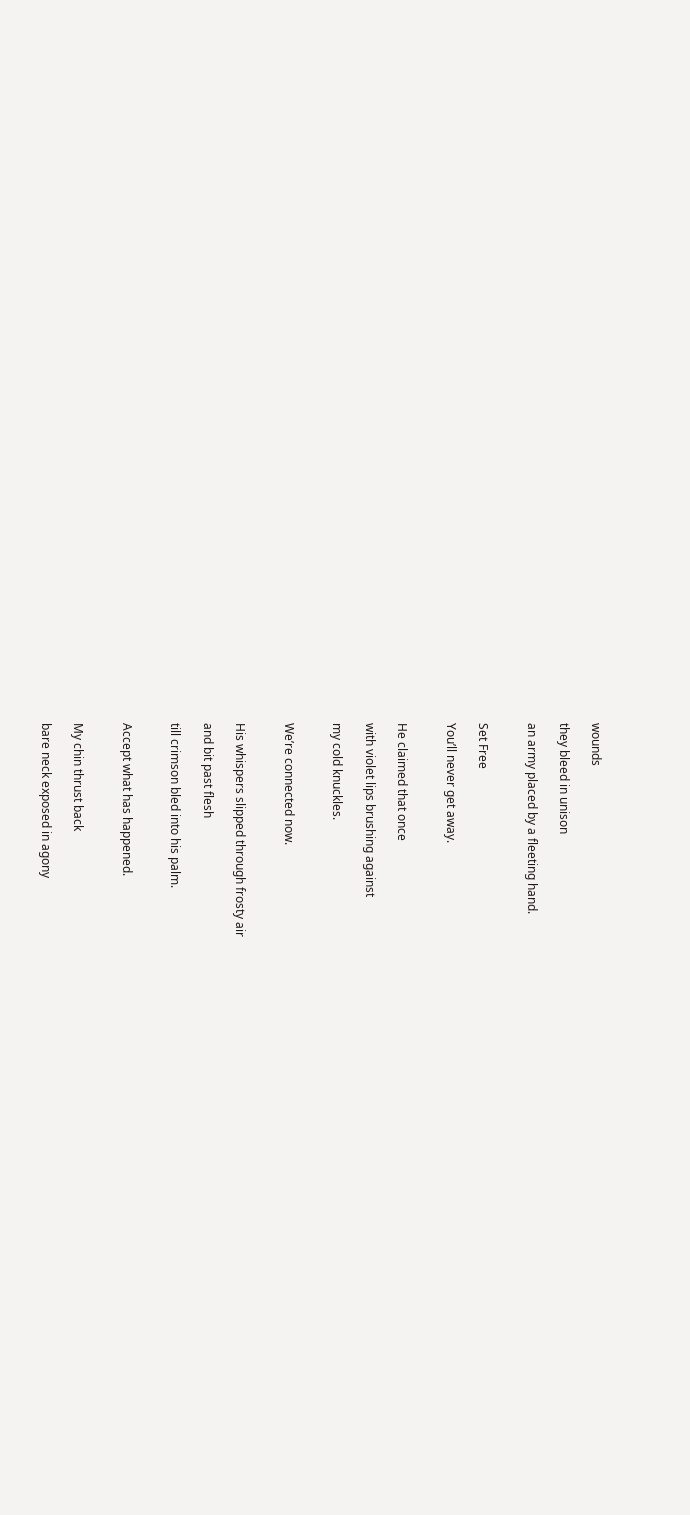wounds

they bleed in unison

an army placed by a fleeting hand.


Set Free

You’ll never get away.


He claimed that once

with violet lips brushing against

my cold knuckles.


We’re connected now.


His whispers slipped through frosty air

and bit past flesh

till crimson bled into his palm.


Accept what has happened.


My chin thrust back

bare neck exposed in agony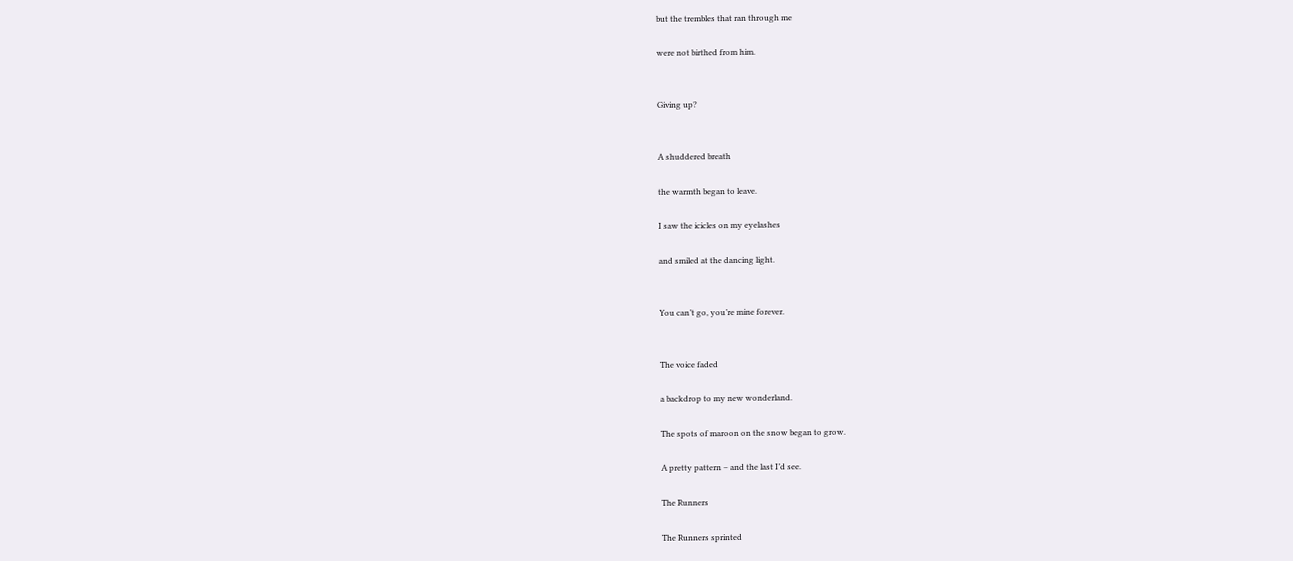but the trembles that ran through me

were not birthed from him.


Giving up?


A shuddered breath

the warmth began to leave.

I saw the icicles on my eyelashes

and smiled at the dancing light.


You can’t go, you’re mine forever.


The voice faded

a backdrop to my new wonderland.

The spots of maroon on the snow began to grow.

A pretty pattern – and the last I’d see.

The Runners

The Runners sprinted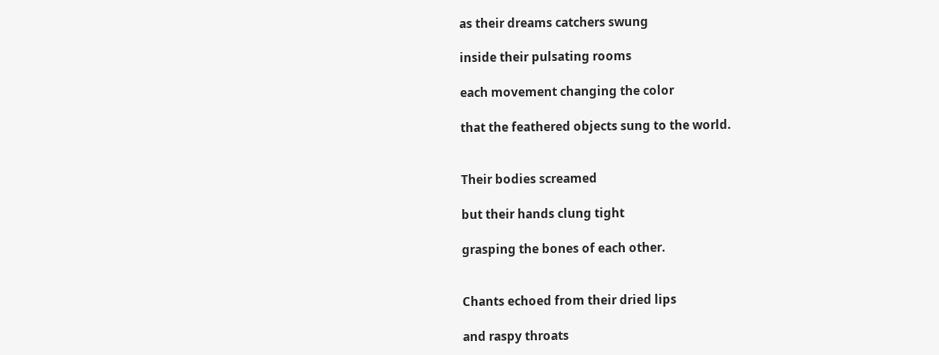as their dreams catchers swung

inside their pulsating rooms

each movement changing the color

that the feathered objects sung to the world.


Their bodies screamed

but their hands clung tight

grasping the bones of each other.


Chants echoed from their dried lips

and raspy throats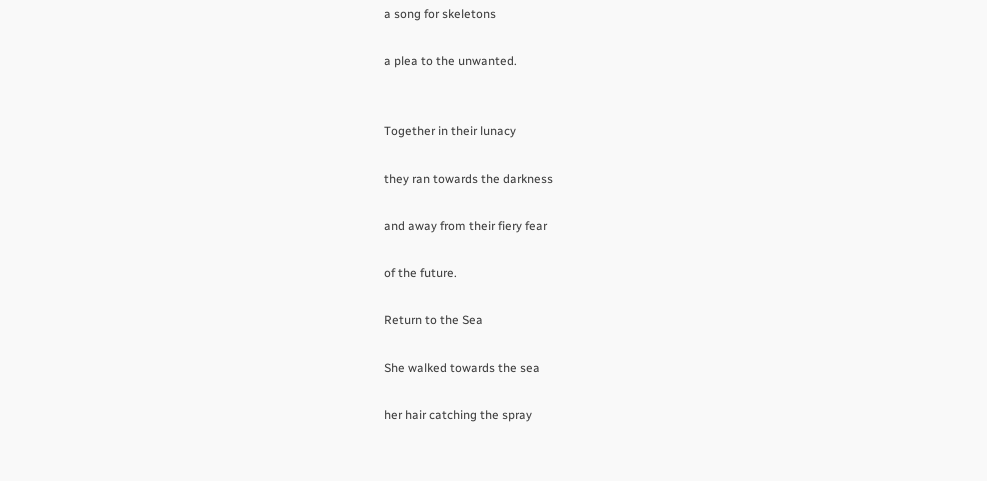a song for skeletons

a plea to the unwanted.


Together in their lunacy

they ran towards the darkness

and away from their fiery fear

of the future.

Return to the Sea

She walked towards the sea

her hair catching the spray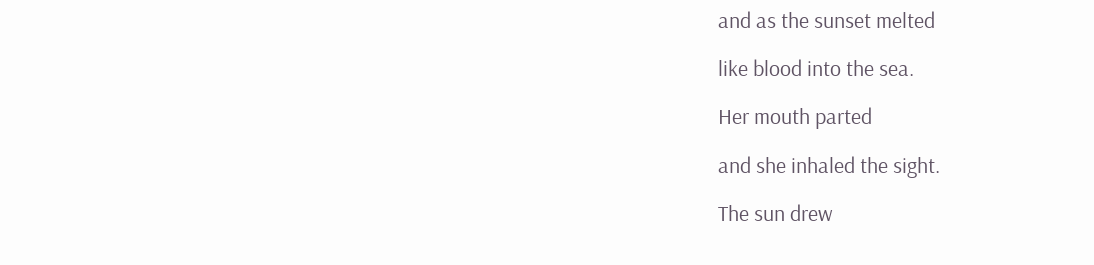and as the sunset melted

like blood into the sea.

Her mouth parted

and she inhaled the sight.

The sun drew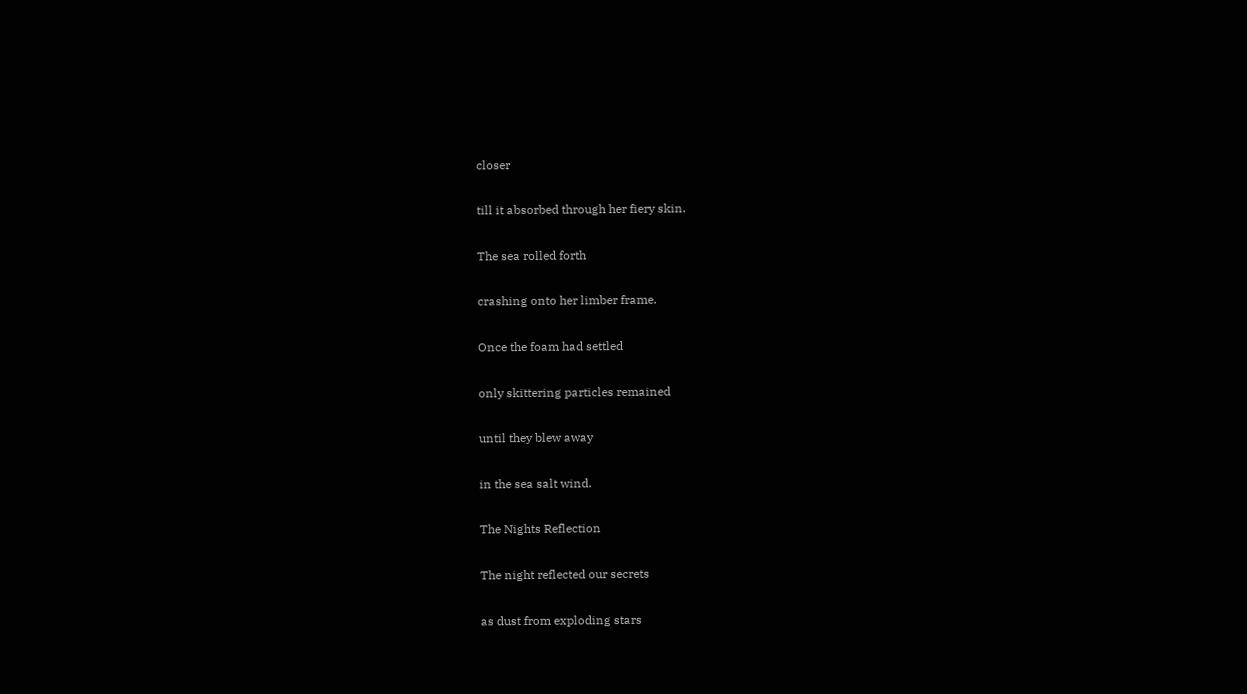closer

till it absorbed through her fiery skin.

The sea rolled forth

crashing onto her limber frame.

Once the foam had settled

only skittering particles remained

until they blew away

in the sea salt wind.

The Nights Reflection

The night reflected our secrets

as dust from exploding stars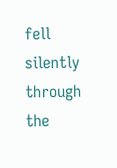fell silently through the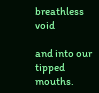breathless void

and into our tipped mouths.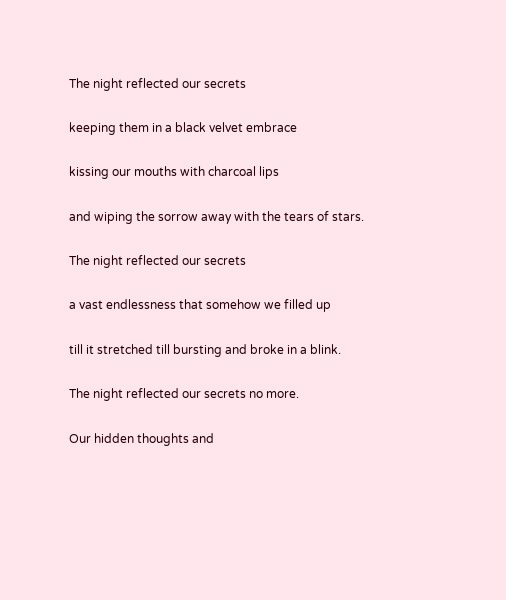The night reflected our secrets

keeping them in a black velvet embrace

kissing our mouths with charcoal lips

and wiping the sorrow away with the tears of stars.

The night reflected our secrets

a vast endlessness that somehow we filled up

till it stretched till bursting and broke in a blink.

The night reflected our secrets no more.

Our hidden thoughts and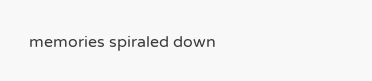memories spiraled down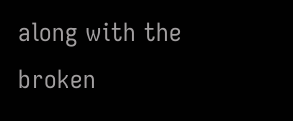along with the broken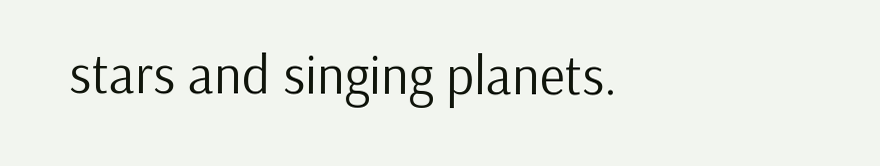stars and singing planets.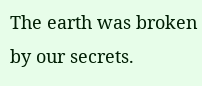The earth was broken by our secrets.